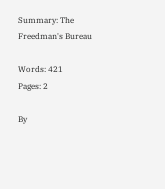Summary: The Freedman's Bureau

Words: 421
Pages: 2

By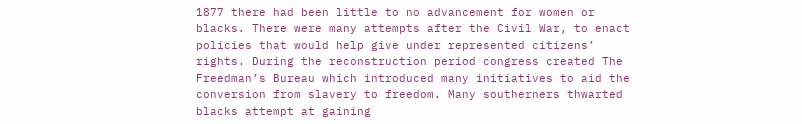1877 there had been little to no advancement for women or blacks. There were many attempts after the Civil War, to enact policies that would help give under represented citizens’ rights. During the reconstruction period congress created The Freedman’s Bureau which introduced many initiatives to aid the conversion from slavery to freedom. Many southerners thwarted blacks attempt at gaining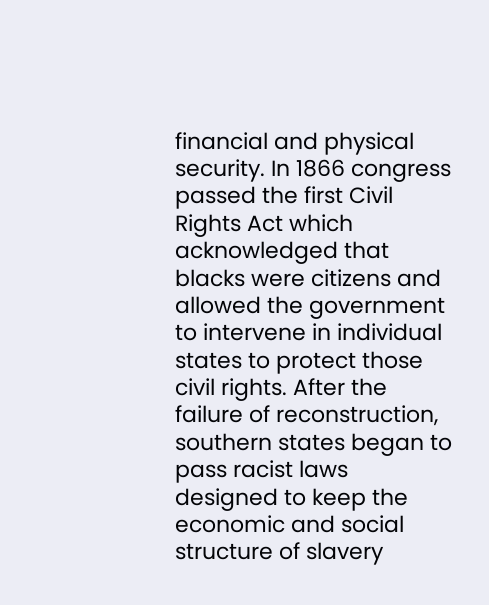financial and physical security. In 1866 congress passed the first Civil Rights Act which acknowledged that blacks were citizens and allowed the government to intervene in individual states to protect those civil rights. After the failure of reconstruction, southern states began to pass racist laws designed to keep the economic and social structure of slavery